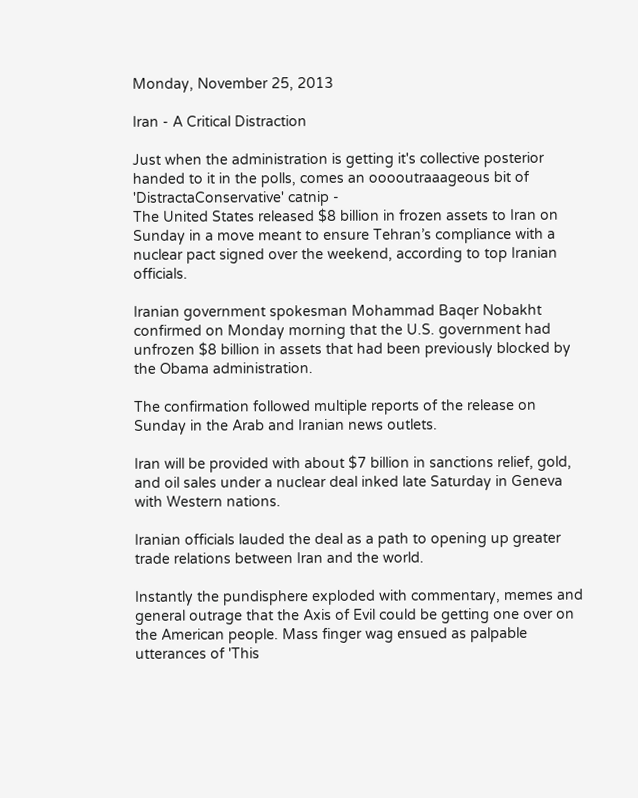Monday, November 25, 2013

Iran - A Critical Distraction

Just when the administration is getting it's collective posterior handed to it in the polls, comes an ooooutraaageous bit of 'DistractaConservative' catnip -
The United States released $8 billion in frozen assets to Iran on Sunday in a move meant to ensure Tehran’s compliance with a nuclear pact signed over the weekend, according to top Iranian officials.

Iranian government spokesman Mohammad Baqer Nobakht confirmed on Monday morning that the U.S. government had unfrozen $8 billion in assets that had been previously blocked by the Obama administration.

The confirmation followed multiple reports of the release on Sunday in the Arab and Iranian news outlets.

Iran will be provided with about $7 billion in sanctions relief, gold, and oil sales under a nuclear deal inked late Saturday in Geneva with Western nations.

Iranian officials lauded the deal as a path to opening up greater trade relations between Iran and the world.

Instantly the pundisphere exploded with commentary, memes and general outrage that the Axis of Evil could be getting one over on the American people. Mass finger wag ensued as palpable utterances of 'This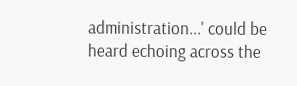administration...' could be heard echoing across the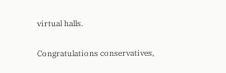virtual halls.

Congratulations conservatives,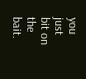you just bit on the bait.